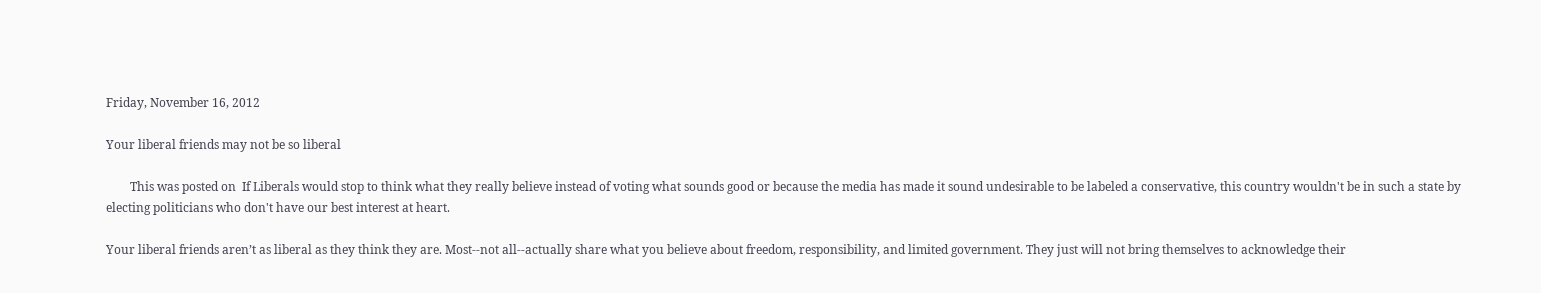Friday, November 16, 2012

Your liberal friends may not be so liberal

        This was posted on  If Liberals would stop to think what they really believe instead of voting what sounds good or because the media has made it sound undesirable to be labeled a conservative, this country wouldn't be in such a state by electing politicians who don't have our best interest at heart.

Your liberal friends aren’t as liberal as they think they are. Most--not all--actually share what you believe about freedom, responsibility, and limited government. They just will not bring themselves to acknowledge their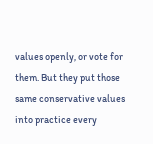values openly, or vote for them. But they put those same conservative values into practice every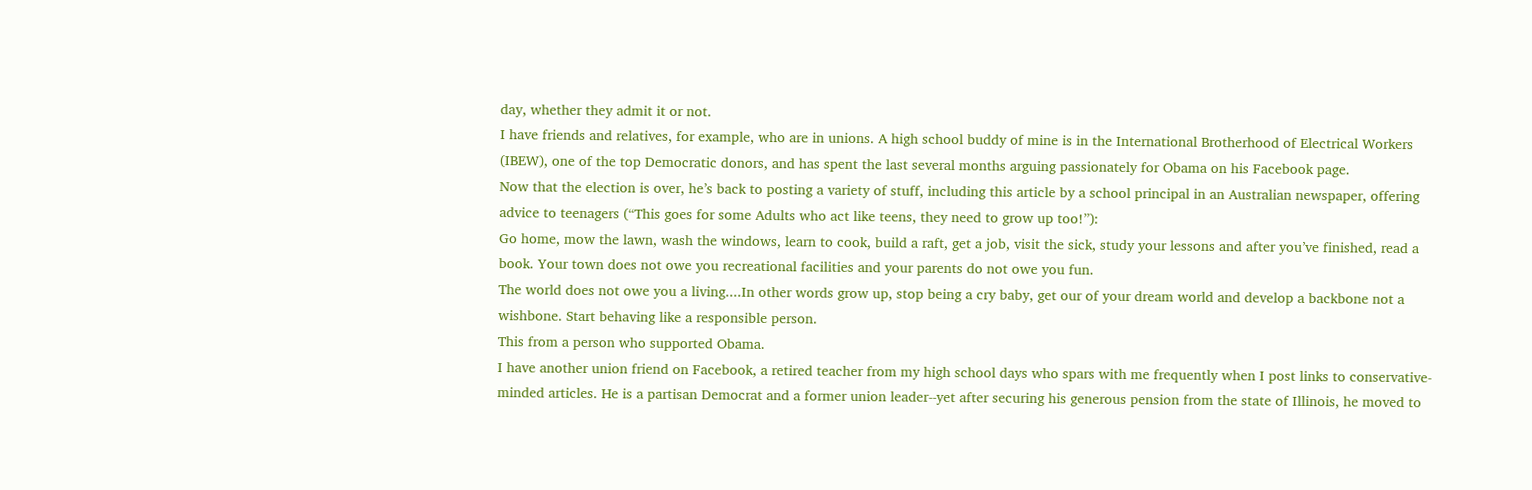day, whether they admit it or not.
I have friends and relatives, for example, who are in unions. A high school buddy of mine is in the International Brotherhood of Electrical Workers (IBEW), one of the top Democratic donors, and has spent the last several months arguing passionately for Obama on his Facebook page.
Now that the election is over, he’s back to posting a variety of stuff, including this article by a school principal in an Australian newspaper, offering advice to teenagers (“This goes for some Adults who act like teens, they need to grow up too!”):
Go home, mow the lawn, wash the windows, learn to cook, build a raft, get a job, visit the sick, study your lessons and after you’ve finished, read a book. Your town does not owe you recreational facilities and your parents do not owe you fun.
The world does not owe you a living....In other words grow up, stop being a cry baby, get our of your dream world and develop a backbone not a wishbone. Start behaving like a responsible person.
This from a person who supported Obama.
I have another union friend on Facebook, a retired teacher from my high school days who spars with me frequently when I post links to conservative-minded articles. He is a partisan Democrat and a former union leader--yet after securing his generous pension from the state of Illinois, he moved to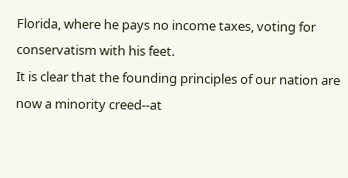Florida, where he pays no income taxes, voting for conservatism with his feet.
It is clear that the founding principles of our nation are now a minority creed--at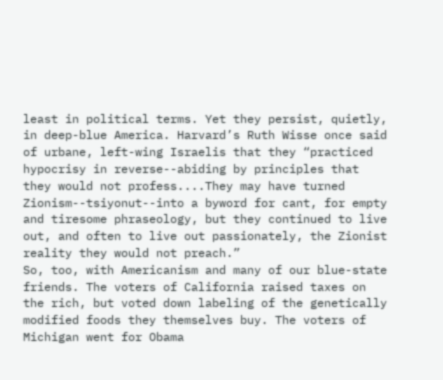least in political terms. Yet they persist, quietly, in deep-blue America. Harvard’s Ruth Wisse once said of urbane, left-wing Israelis that they “practiced hypocrisy in reverse--abiding by principles that they would not profess....They may have turned Zionism--tsiyonut--into a byword for cant, for empty and tiresome phraseology, but they continued to live out, and often to live out passionately, the Zionist reality they would not preach.”
So, too, with Americanism and many of our blue-state friends. The voters of California raised taxes on the rich, but voted down labeling of the genetically modified foods they themselves buy. The voters of Michigan went for Obama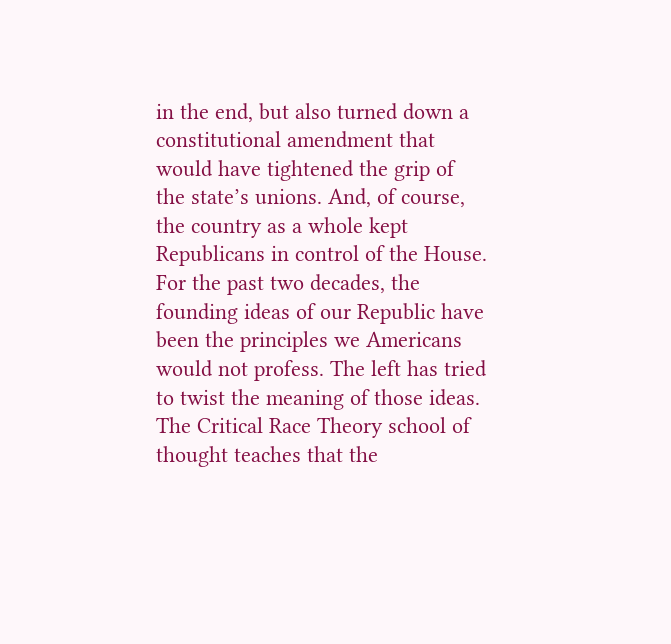in the end, but also turned down a constitutional amendment that would have tightened the grip of the state’s unions. And, of course, the country as a whole kept Republicans in control of the House.
For the past two decades, the founding ideas of our Republic have been the principles we Americans would not profess. The left has tried to twist the meaning of those ideas. The Critical Race Theory school of thought teaches that the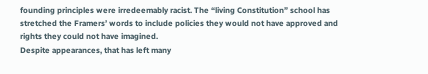founding principles were irredeemably racist. The “living Constitution” school has stretched the Framers’ words to include policies they would not have approved and rights they could not have imagined.
Despite appearances, that has left many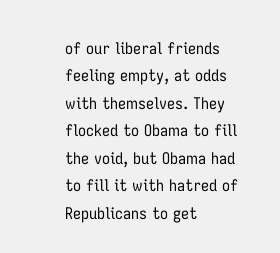of our liberal friends feeling empty, at odds with themselves. They flocked to Obama to fill the void, but Obama had to fill it with hatred of Republicans to get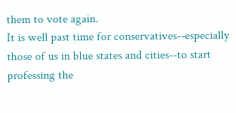them to vote again.
It is well past time for conservatives--especially those of us in blue states and cities--to start professing the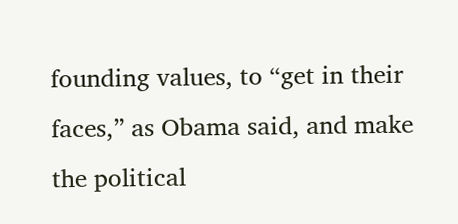founding values, to “get in their faces,” as Obama said, and make the political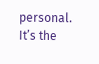personal. It’s the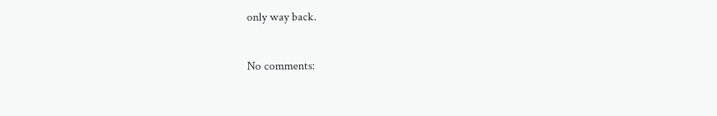only way back.

No comments: